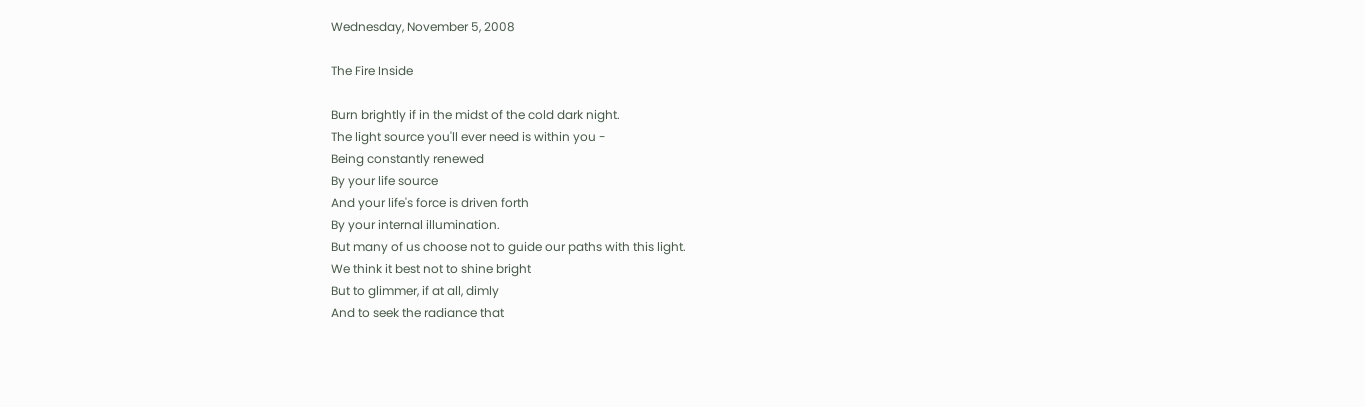Wednesday, November 5, 2008

The Fire Inside

Burn brightly if in the midst of the cold dark night.
The light source you'll ever need is within you -
Being constantly renewed
By your life source
And your life's force is driven forth
By your internal illumination.
But many of us choose not to guide our paths with this light.
We think it best not to shine bright
But to glimmer, if at all, dimly
And to seek the radiance that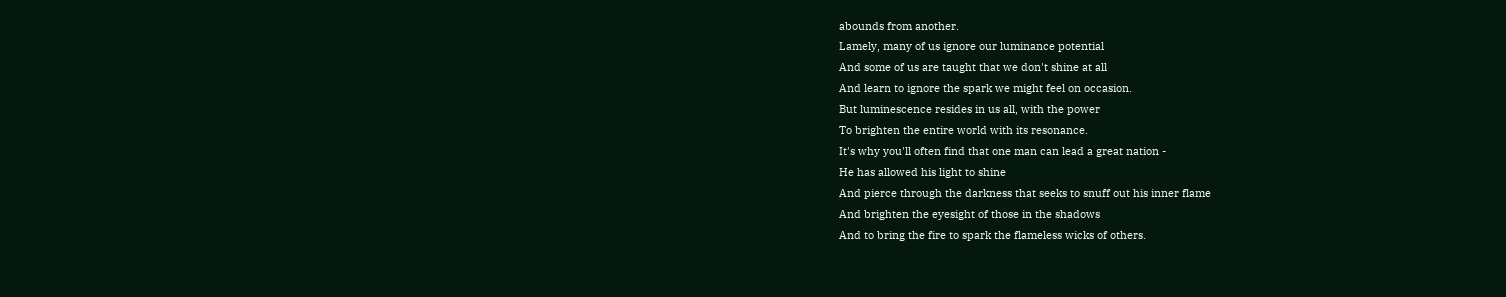abounds from another.
Lamely, many of us ignore our luminance potential
And some of us are taught that we don't shine at all
And learn to ignore the spark we might feel on occasion.
But luminescence resides in us all, with the power
To brighten the entire world with its resonance.
It's why you'll often find that one man can lead a great nation -
He has allowed his light to shine
And pierce through the darkness that seeks to snuff out his inner flame
And brighten the eyesight of those in the shadows
And to bring the fire to spark the flameless wicks of others.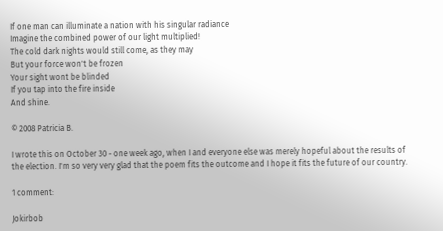If one man can illuminate a nation with his singular radiance
Imagine the combined power of our light multiplied!
The cold dark nights would still come, as they may
But your force won't be frozen
Your sight wont be blinded
If you tap into the fire inside
And shine.

© 2008 Patricia B.

I wrote this on October 30 - one week ago, when I and everyone else was merely hopeful about the results of the election. I'm so very very glad that the poem fits the outcome and I hope it fits the future of our country.

1 comment:

Jokirbob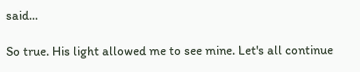said...

So true. His light allowed me to see mine. Let's all continue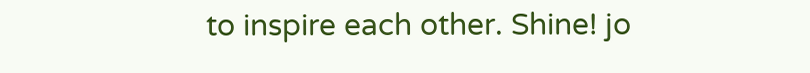to inspire each other. Shine! jo